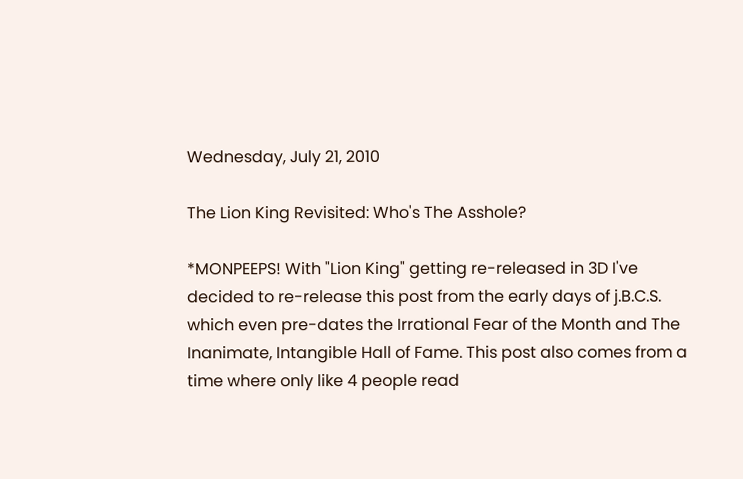Wednesday, July 21, 2010

The Lion King Revisited: Who's The Asshole?

*MONPEEPS! With "Lion King" getting re-released in 3D I've decided to re-release this post from the early days of j.B.C.S. which even pre-dates the Irrational Fear of the Month and The Inanimate, Intangible Hall of Fame. This post also comes from a time where only like 4 people read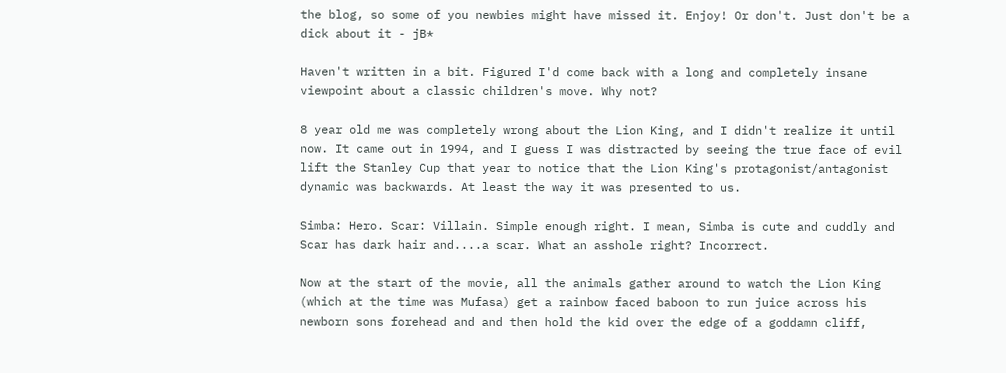the blog, so some of you newbies might have missed it. Enjoy! Or don't. Just don't be a dick about it - jB*

Haven't written in a bit. Figured I'd come back with a long and completely insane viewpoint about a classic children's move. Why not?

8 year old me was completely wrong about the Lion King, and I didn't realize it until now. It came out in 1994, and I guess I was distracted by seeing the true face of evil lift the Stanley Cup that year to notice that the Lion King's protagonist/antagonist dynamic was backwards. At least the way it was presented to us.

Simba: Hero. Scar: Villain. Simple enough right. I mean, Simba is cute and cuddly and Scar has dark hair and....a scar. What an asshole right? Incorrect.

Now at the start of the movie, all the animals gather around to watch the Lion King (which at the time was Mufasa) get a rainbow faced baboon to run juice across his newborn sons forehead and and then hold the kid over the edge of a goddamn cliff,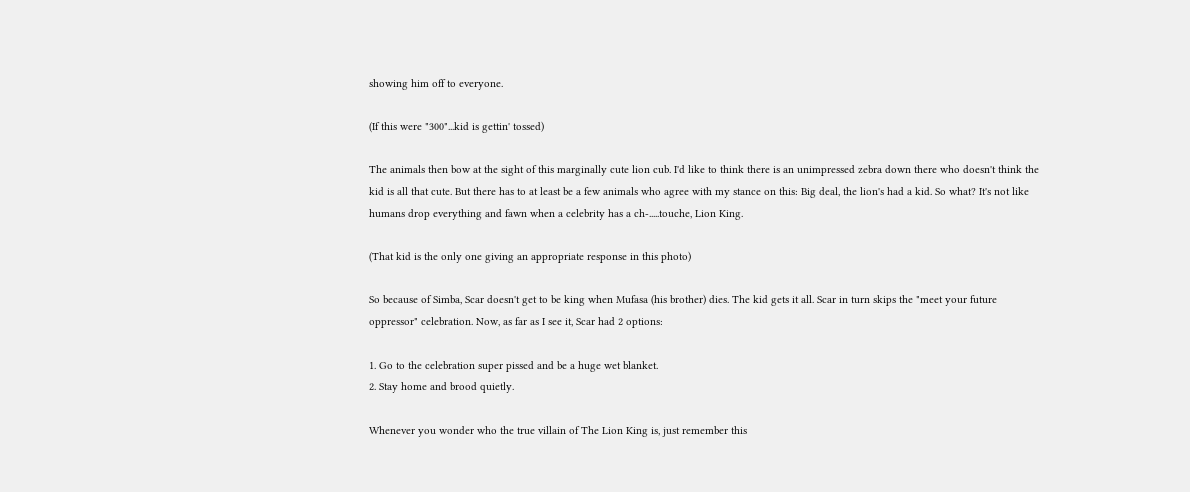showing him off to everyone.

(If this were "300"...kid is gettin' tossed)

The animals then bow at the sight of this marginally cute lion cub. I'd like to think there is an unimpressed zebra down there who doesn't think the kid is all that cute. But there has to at least be a few animals who agree with my stance on this: Big deal, the lion's had a kid. So what? It's not like humans drop everything and fawn when a celebrity has a ch-.....touche, Lion King.

(That kid is the only one giving an appropriate response in this photo)

So because of Simba, Scar doesn't get to be king when Mufasa (his brother) dies. The kid gets it all. Scar in turn skips the "meet your future oppressor" celebration. Now, as far as I see it, Scar had 2 options:

1. Go to the celebration super pissed and be a huge wet blanket.
2. Stay home and brood quietly.

Whenever you wonder who the true villain of The Lion King is, just remember this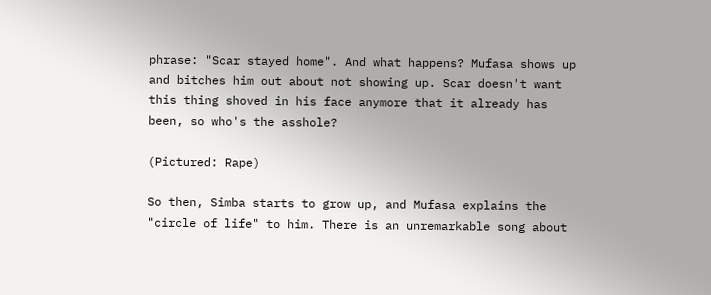phrase: "Scar stayed home". And what happens? Mufasa shows up and bitches him out about not showing up. Scar doesn't want this thing shoved in his face anymore that it already has been, so who's the asshole?

(Pictured: Rape)

So then, Simba starts to grow up, and Mufasa explains the "circle of life" to him. There is an unremarkable song about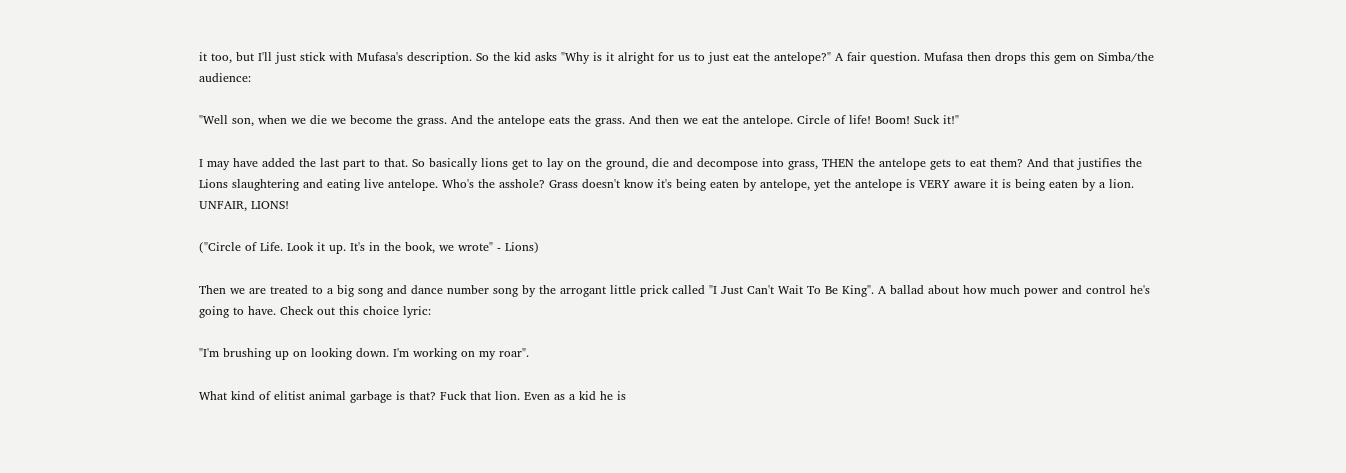it too, but I'll just stick with Mufasa's description. So the kid asks "Why is it alright for us to just eat the antelope?" A fair question. Mufasa then drops this gem on Simba/the audience:

"Well son, when we die we become the grass. And the antelope eats the grass. And then we eat the antelope. Circle of life! Boom! Suck it!"

I may have added the last part to that. So basically lions get to lay on the ground, die and decompose into grass, THEN the antelope gets to eat them? And that justifies the Lions slaughtering and eating live antelope. Who's the asshole? Grass doesn't know it's being eaten by antelope, yet the antelope is VERY aware it is being eaten by a lion. UNFAIR, LIONS!

("Circle of Life. Look it up. It's in the book, we wrote" - Lions)

Then we are treated to a big song and dance number song by the arrogant little prick called "I Just Can't Wait To Be King". A ballad about how much power and control he's going to have. Check out this choice lyric:

"I'm brushing up on looking down. I'm working on my roar".

What kind of elitist animal garbage is that? Fuck that lion. Even as a kid he is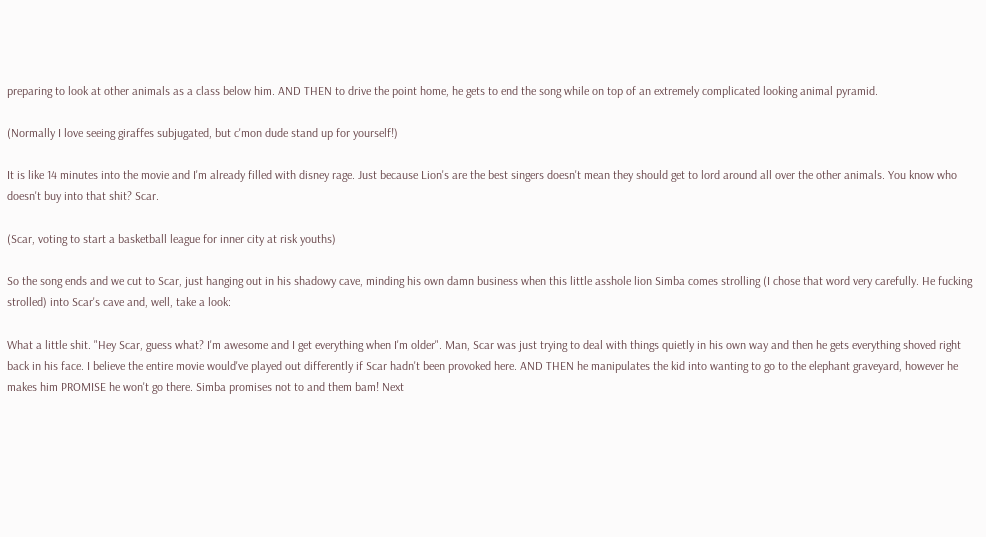preparing to look at other animals as a class below him. AND THEN to drive the point home, he gets to end the song while on top of an extremely complicated looking animal pyramid.

(Normally I love seeing giraffes subjugated, but c'mon dude stand up for yourself!)

It is like 14 minutes into the movie and I'm already filled with disney rage. Just because Lion's are the best singers doesn't mean they should get to lord around all over the other animals. You know who doesn't buy into that shit? Scar.

(Scar, voting to start a basketball league for inner city at risk youths)

So the song ends and we cut to Scar, just hanging out in his shadowy cave, minding his own damn business when this little asshole lion Simba comes strolling (I chose that word very carefully. He fucking strolled) into Scar's cave and, well, take a look:

What a little shit. "Hey Scar, guess what? I'm awesome and I get everything when I'm older". Man, Scar was just trying to deal with things quietly in his own way and then he gets everything shoved right back in his face. I believe the entire movie would've played out differently if Scar hadn't been provoked here. AND THEN he manipulates the kid into wanting to go to the elephant graveyard, however he makes him PROMISE he won't go there. Simba promises not to and them bam! Next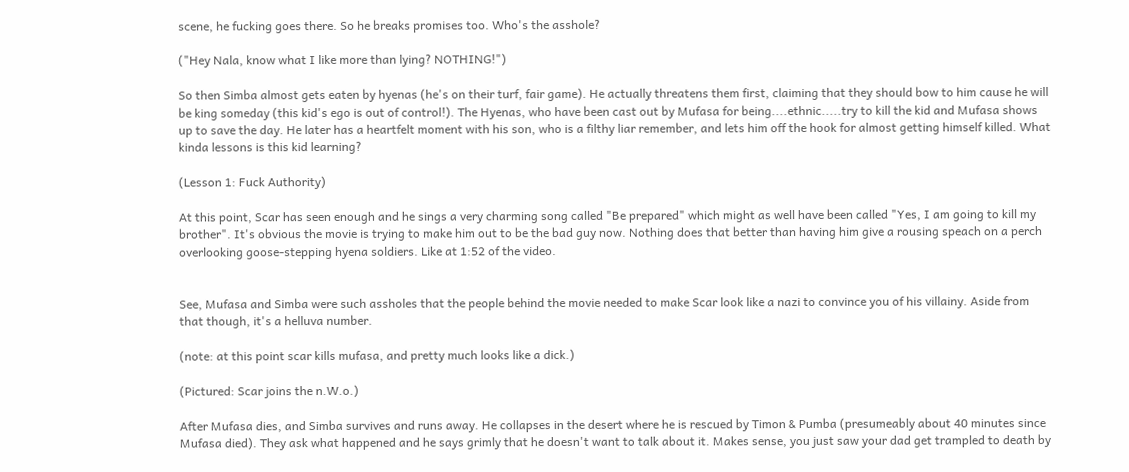scene, he fucking goes there. So he breaks promises too. Who's the asshole?

("Hey Nala, know what I like more than lying? NOTHING!")

So then Simba almost gets eaten by hyenas (he's on their turf, fair game). He actually threatens them first, claiming that they should bow to him cause he will be king someday (this kid's ego is out of control!). The Hyenas, who have been cast out by Mufasa for being....ethnic.....try to kill the kid and Mufasa shows up to save the day. He later has a heartfelt moment with his son, who is a filthy liar remember, and lets him off the hook for almost getting himself killed. What kinda lessons is this kid learning?

(Lesson 1: Fuck Authority)

At this point, Scar has seen enough and he sings a very charming song called "Be prepared" which might as well have been called "Yes, I am going to kill my brother". It's obvious the movie is trying to make him out to be the bad guy now. Nothing does that better than having him give a rousing speach on a perch overlooking goose-stepping hyena soldiers. Like at 1:52 of the video.


See, Mufasa and Simba were such assholes that the people behind the movie needed to make Scar look like a nazi to convince you of his villainy. Aside from that though, it's a helluva number.

(note: at this point scar kills mufasa, and pretty much looks like a dick.)

(Pictured: Scar joins the n.W.o.)

After Mufasa dies, and Simba survives and runs away. He collapses in the desert where he is rescued by Timon & Pumba (presumeably about 40 minutes since Mufasa died). They ask what happened and he says grimly that he doesn't want to talk about it. Makes sense, you just saw your dad get trampled to death by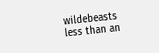wildebeasts less than an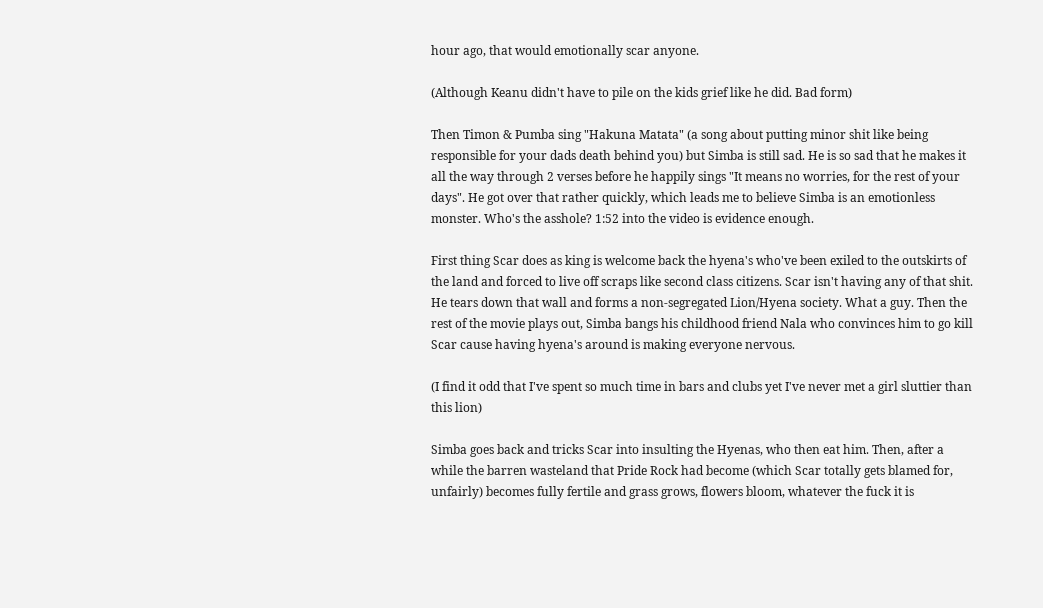hour ago, that would emotionally scar anyone.

(Although Keanu didn't have to pile on the kids grief like he did. Bad form)

Then Timon & Pumba sing "Hakuna Matata" (a song about putting minor shit like being responsible for your dads death behind you) but Simba is still sad. He is so sad that he makes it all the way through 2 verses before he happily sings "It means no worries, for the rest of your days". He got over that rather quickly, which leads me to believe Simba is an emotionless monster. Who's the asshole? 1:52 into the video is evidence enough.

First thing Scar does as king is welcome back the hyena's who've been exiled to the outskirts of the land and forced to live off scraps like second class citizens. Scar isn't having any of that shit. He tears down that wall and forms a non-segregated Lion/Hyena society. What a guy. Then the rest of the movie plays out, Simba bangs his childhood friend Nala who convinces him to go kill Scar cause having hyena's around is making everyone nervous.

(I find it odd that I've spent so much time in bars and clubs yet I've never met a girl sluttier than this lion)

Simba goes back and tricks Scar into insulting the Hyenas, who then eat him. Then, after a while the barren wasteland that Pride Rock had become (which Scar totally gets blamed for, unfairly) becomes fully fertile and grass grows, flowers bloom, whatever the fuck it is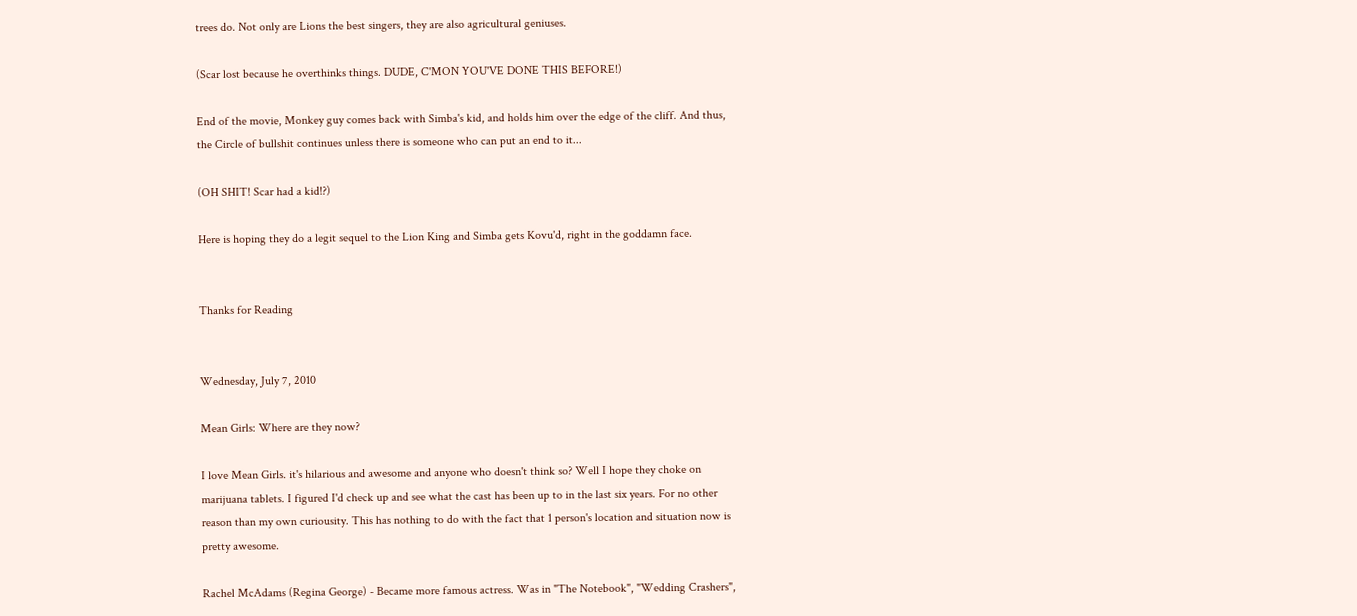trees do. Not only are Lions the best singers, they are also agricultural geniuses.

(Scar lost because he overthinks things. DUDE, C'MON YOU'VE DONE THIS BEFORE!)

End of the movie, Monkey guy comes back with Simba's kid, and holds him over the edge of the cliff. And thus, the Circle of bullshit continues unless there is someone who can put an end to it...

(OH SHIT! Scar had a kid!?)

Here is hoping they do a legit sequel to the Lion King and Simba gets Kovu'd, right in the goddamn face.


Thanks for Reading


Wednesday, July 7, 2010

Mean Girls: Where are they now?

I love Mean Girls. it's hilarious and awesome and anyone who doesn't think so? Well I hope they choke on marijuana tablets. I figured I'd check up and see what the cast has been up to in the last six years. For no other reason than my own curiousity. This has nothing to do with the fact that 1 person's location and situation now is pretty awesome.

Rachel McAdams (Regina George) - Became more famous actress. Was in "The Notebook", "Wedding Crashers",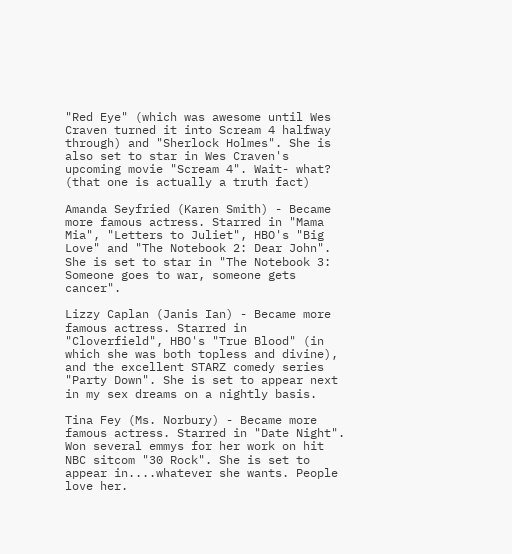"Red Eye" (which was awesome until Wes Craven turned it into Scream 4 halfway through) and "Sherlock Holmes". She is also set to star in Wes Craven's upcoming movie "Scream 4". Wait- what? (that one is actually a truth fact)

Amanda Seyfried (Karen Smith) - Became more famous actress. Starred in "Mama Mia", "Letters to Juliet", HBO's "Big Love" and "The Notebook 2: Dear John". She is set to star in "The Notebook 3: Someone goes to war, someone gets cancer".

Lizzy Caplan (Janis Ian) - Became more famous actress. Starred in "Cloverfield", HBO's "True Blood" (in which she was both topless and divine), and the excellent STARZ comedy series "Party Down". She is set to appear next in my sex dreams on a nightly basis.

Tina Fey (Ms. Norbury) - Became more famous actress. Starred in "Date Night". Won several emmys for her work on hit NBC sitcom "30 Rock". She is set to appear in....whatever she wants. People love her.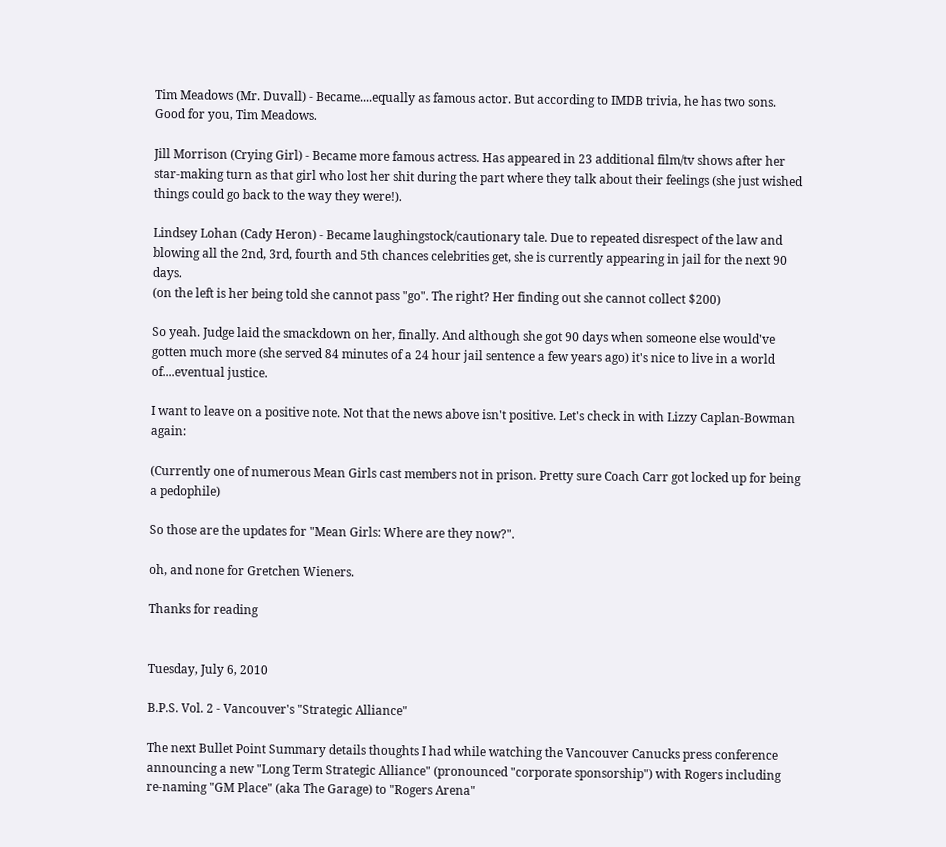Tim Meadows (Mr. Duvall) - Became....equally as famous actor. But according to IMDB trivia, he has two sons. Good for you, Tim Meadows.

Jill Morrison (Crying Girl) - Became more famous actress. Has appeared in 23 additional film/tv shows after her star-making turn as that girl who lost her shit during the part where they talk about their feelings (she just wished things could go back to the way they were!).

Lindsey Lohan (Cady Heron) - Became laughingstock/cautionary tale. Due to repeated disrespect of the law and blowing all the 2nd, 3rd, fourth and 5th chances celebrities get, she is currently appearing in jail for the next 90 days.
(on the left is her being told she cannot pass "go". The right? Her finding out she cannot collect $200)

So yeah. Judge laid the smackdown on her, finally. And although she got 90 days when someone else would've gotten much more (she served 84 minutes of a 24 hour jail sentence a few years ago) it's nice to live in a world of....eventual justice.

I want to leave on a positive note. Not that the news above isn't positive. Let's check in with Lizzy Caplan-Bowman again:

(Currently one of numerous Mean Girls cast members not in prison. Pretty sure Coach Carr got locked up for being a pedophile)

So those are the updates for "Mean Girls: Where are they now?".

oh, and none for Gretchen Wieners.

Thanks for reading


Tuesday, July 6, 2010

B.P.S. Vol. 2 - Vancouver's "Strategic Alliance"

The next Bullet Point Summary details thoughts I had while watching the Vancouver Canucks press conference announcing a new "Long Term Strategic Alliance" (pronounced "corporate sponsorship") with Rogers including re-naming "GM Place" (aka The Garage) to "Rogers Arena"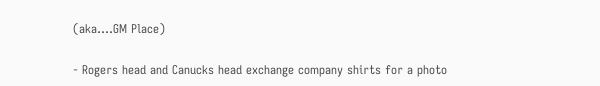(aka....GM Place)

- Rogers head and Canucks head exchange company shirts for a photo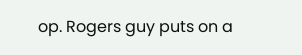op. Rogers guy puts on a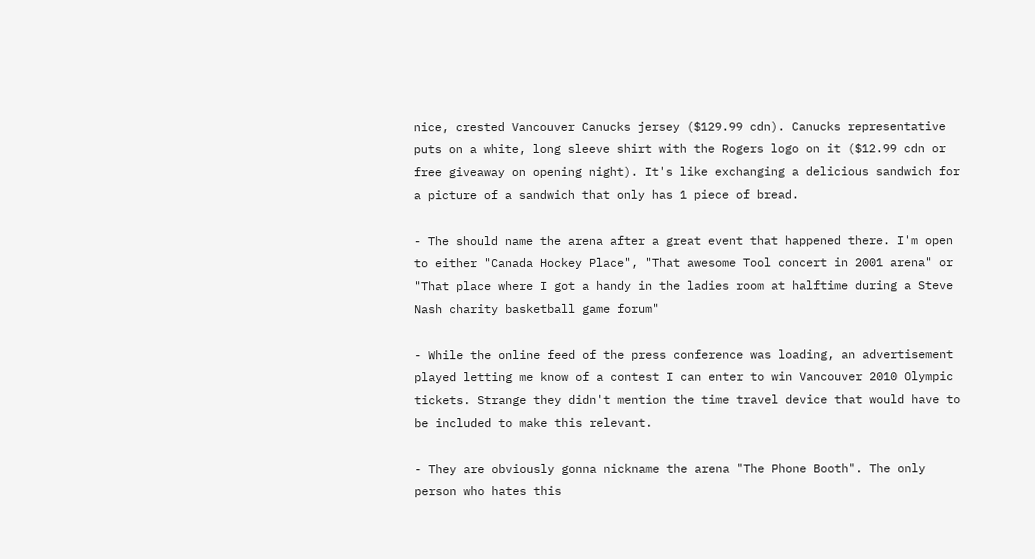nice, crested Vancouver Canucks jersey ($129.99 cdn). Canucks representative puts on a white, long sleeve shirt with the Rogers logo on it ($12.99 cdn or free giveaway on opening night). It's like exchanging a delicious sandwich for a picture of a sandwich that only has 1 piece of bread.

- The should name the arena after a great event that happened there. I'm open to either "Canada Hockey Place", "That awesome Tool concert in 2001 arena" or "That place where I got a handy in the ladies room at halftime during a Steve Nash charity basketball game forum"

- While the online feed of the press conference was loading, an advertisement played letting me know of a contest I can enter to win Vancouver 2010 Olympic tickets. Strange they didn't mention the time travel device that would have to be included to make this relevant.

- They are obviously gonna nickname the arena "The Phone Booth". The only person who hates this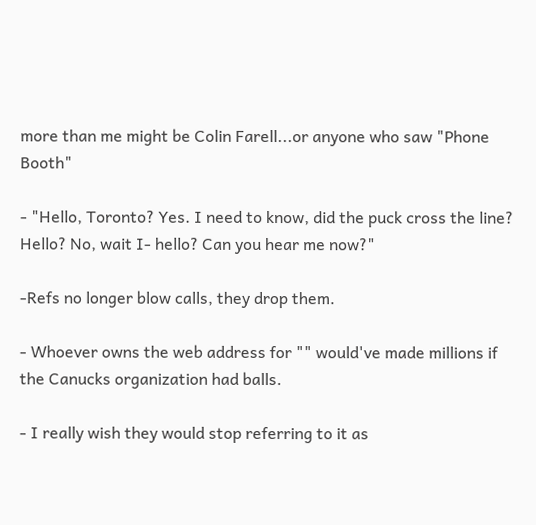more than me might be Colin Farell...or anyone who saw "Phone Booth"

- "Hello, Toronto? Yes. I need to know, did the puck cross the line? Hello? No, wait I- hello? Can you hear me now?"

-Refs no longer blow calls, they drop them.

- Whoever owns the web address for "" would've made millions if the Canucks organization had balls.

- I really wish they would stop referring to it as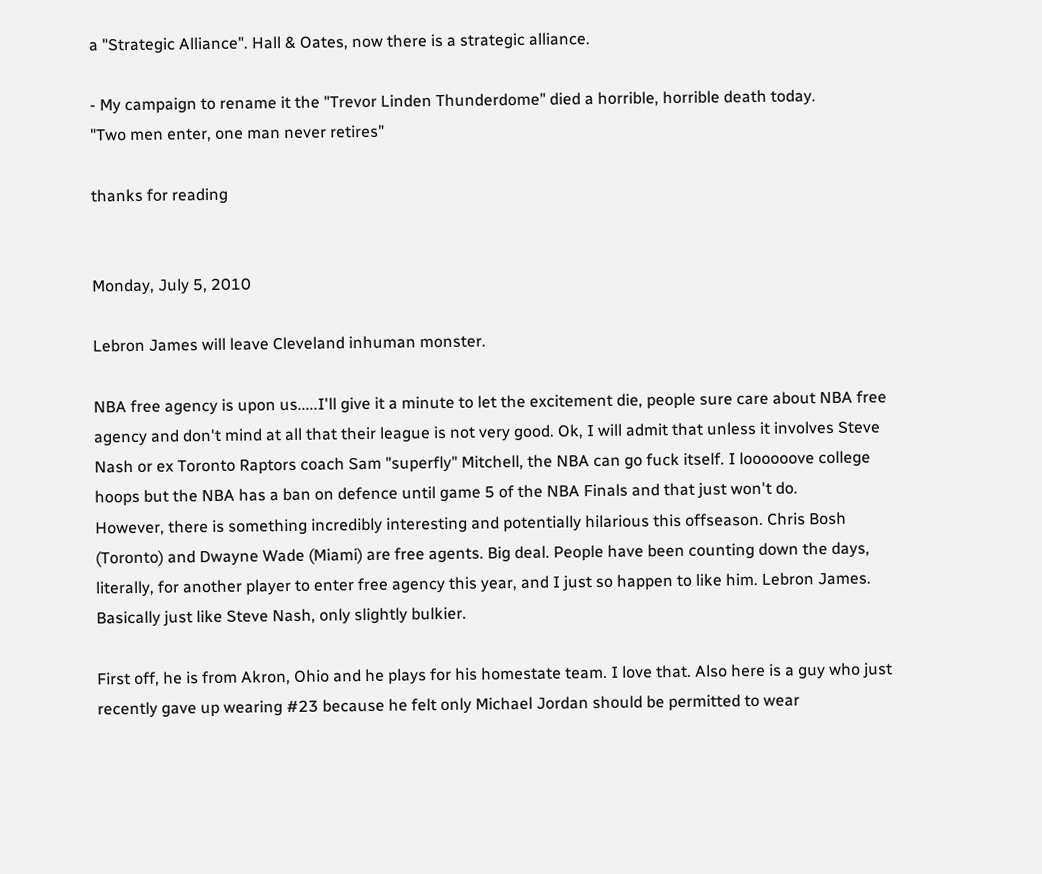a "Strategic Alliance". Hall & Oates, now there is a strategic alliance.

- My campaign to rename it the "Trevor Linden Thunderdome" died a horrible, horrible death today.
"Two men enter, one man never retires"

thanks for reading


Monday, July 5, 2010

Lebron James will leave Cleveland inhuman monster.

NBA free agency is upon us.....I'll give it a minute to let the excitement die, people sure care about NBA free agency and don't mind at all that their league is not very good. Ok, I will admit that unless it involves Steve Nash or ex Toronto Raptors coach Sam "superfly" Mitchell, the NBA can go fuck itself. I loooooove college hoops but the NBA has a ban on defence until game 5 of the NBA Finals and that just won't do.
However, there is something incredibly interesting and potentially hilarious this offseason. Chris Bosh (Toronto) and Dwayne Wade (Miami) are free agents. Big deal. People have been counting down the days, literally, for another player to enter free agency this year, and I just so happen to like him. Lebron James. Basically just like Steve Nash, only slightly bulkier.

First off, he is from Akron, Ohio and he plays for his homestate team. I love that. Also here is a guy who just recently gave up wearing #23 because he felt only Michael Jordan should be permitted to wear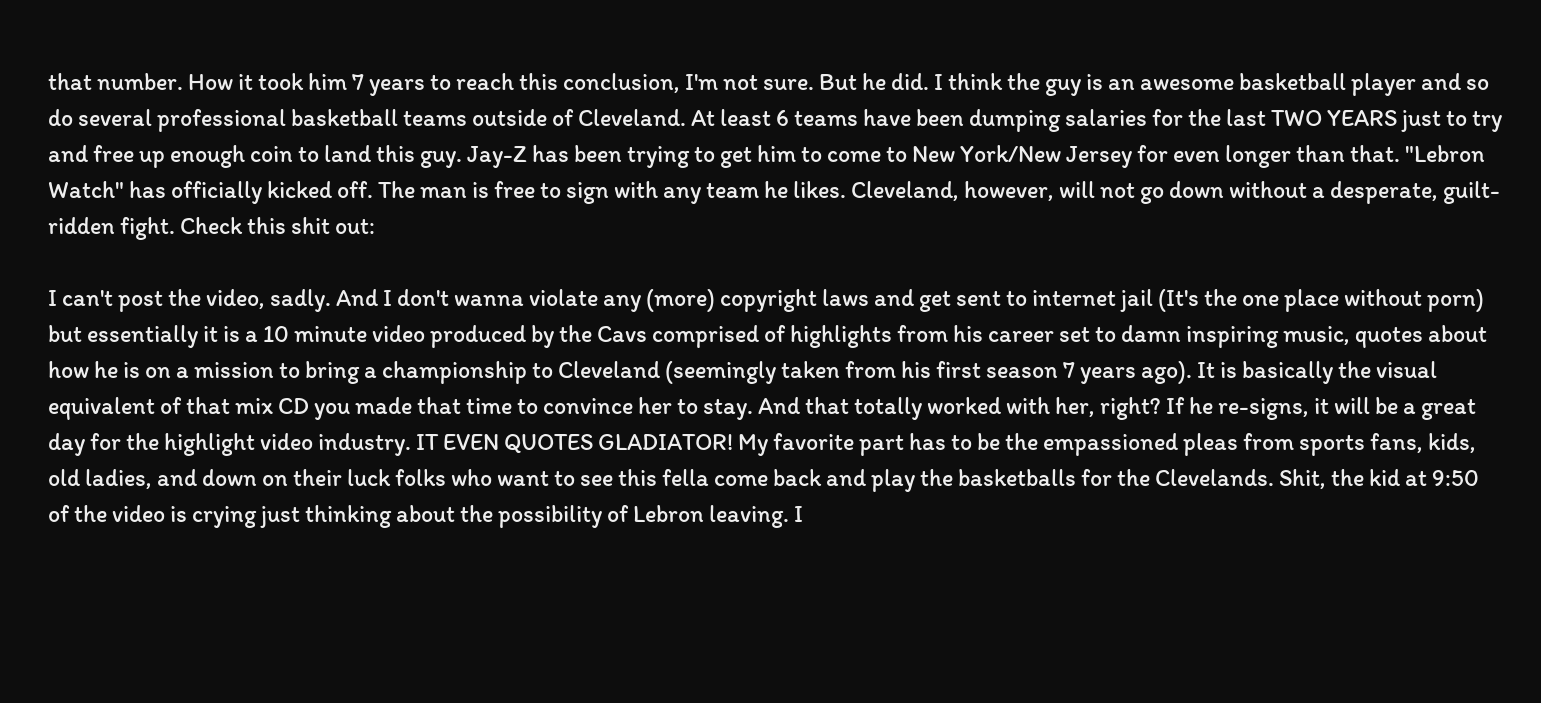that number. How it took him 7 years to reach this conclusion, I'm not sure. But he did. I think the guy is an awesome basketball player and so do several professional basketball teams outside of Cleveland. At least 6 teams have been dumping salaries for the last TWO YEARS just to try and free up enough coin to land this guy. Jay-Z has been trying to get him to come to New York/New Jersey for even longer than that. "Lebron Watch" has officially kicked off. The man is free to sign with any team he likes. Cleveland, however, will not go down without a desperate, guilt-ridden fight. Check this shit out:

I can't post the video, sadly. And I don't wanna violate any (more) copyright laws and get sent to internet jail (It's the one place without porn) but essentially it is a 10 minute video produced by the Cavs comprised of highlights from his career set to damn inspiring music, quotes about how he is on a mission to bring a championship to Cleveland (seemingly taken from his first season 7 years ago). It is basically the visual equivalent of that mix CD you made that time to convince her to stay. And that totally worked with her, right? If he re-signs, it will be a great day for the highlight video industry. IT EVEN QUOTES GLADIATOR! My favorite part has to be the empassioned pleas from sports fans, kids, old ladies, and down on their luck folks who want to see this fella come back and play the basketballs for the Clevelands. Shit, the kid at 9:50 of the video is crying just thinking about the possibility of Lebron leaving. I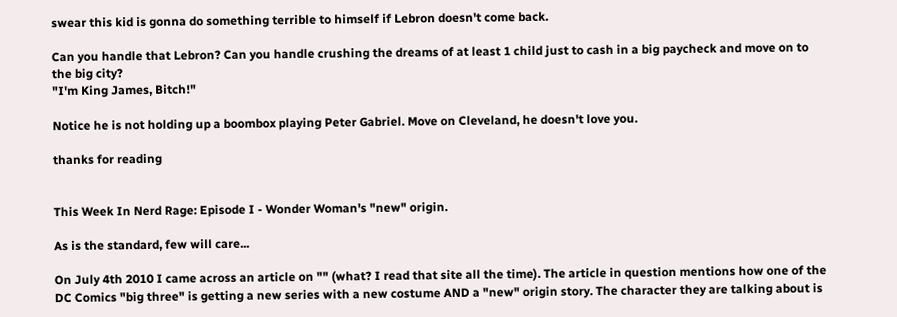swear this kid is gonna do something terrible to himself if Lebron doesn't come back.

Can you handle that Lebron? Can you handle crushing the dreams of at least 1 child just to cash in a big paycheck and move on to the big city?
"I'm King James, Bitch!"

Notice he is not holding up a boombox playing Peter Gabriel. Move on Cleveland, he doesn't love you.

thanks for reading


This Week In Nerd Rage: Episode I - Wonder Woman's "new" origin.

As is the standard, few will care...

On July 4th 2010 I came across an article on "" (what? I read that site all the time). The article in question mentions how one of the DC Comics "big three" is getting a new series with a new costume AND a "new" origin story. The character they are talking about is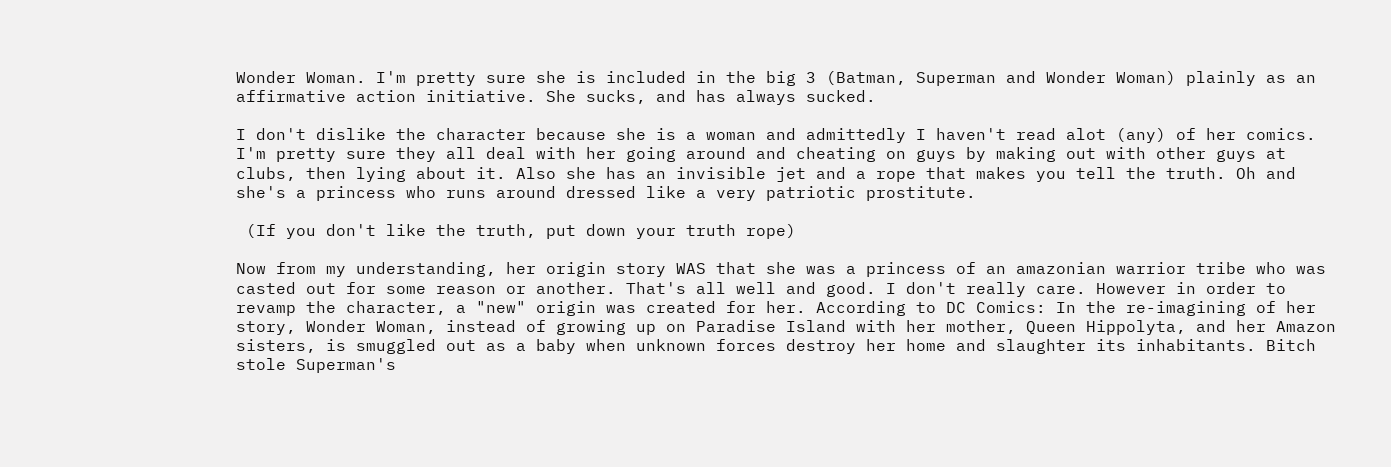Wonder Woman. I'm pretty sure she is included in the big 3 (Batman, Superman and Wonder Woman) plainly as an affirmative action initiative. She sucks, and has always sucked.

I don't dislike the character because she is a woman and admittedly I haven't read alot (any) of her comics. I'm pretty sure they all deal with her going around and cheating on guys by making out with other guys at clubs, then lying about it. Also she has an invisible jet and a rope that makes you tell the truth. Oh and she's a princess who runs around dressed like a very patriotic prostitute.

 (If you don't like the truth, put down your truth rope)

Now from my understanding, her origin story WAS that she was a princess of an amazonian warrior tribe who was casted out for some reason or another. That's all well and good. I don't really care. However in order to revamp the character, a "new" origin was created for her. According to DC Comics: In the re-imagining of her story, Wonder Woman, instead of growing up on Paradise Island with her mother, Queen Hippolyta, and her Amazon sisters, is smuggled out as a baby when unknown forces destroy her home and slaughter its inhabitants. Bitch stole Superman's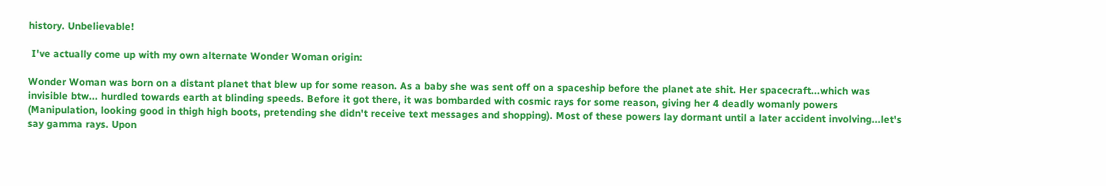history. Unbelievable!

 I've actually come up with my own alternate Wonder Woman origin:

Wonder Woman was born on a distant planet that blew up for some reason. As a baby she was sent off on a spaceship before the planet ate shit. Her spacecraft...which was invisible btw... hurdled towards earth at blinding speeds. Before it got there, it was bombarded with cosmic rays for some reason, giving her 4 deadly womanly powers (Manipulation, looking good in thigh high boots, pretending she didn't receive text messages and shopping). Most of these powers lay dormant until a later accident involving...let's say gamma rays. Upon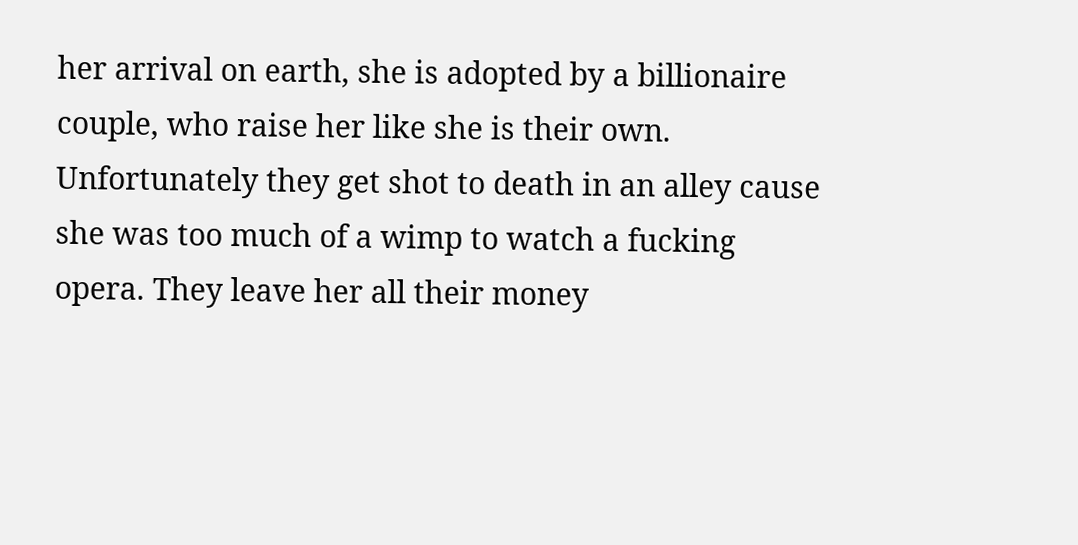her arrival on earth, she is adopted by a billionaire couple, who raise her like she is their own. Unfortunately they get shot to death in an alley cause she was too much of a wimp to watch a fucking opera. They leave her all their money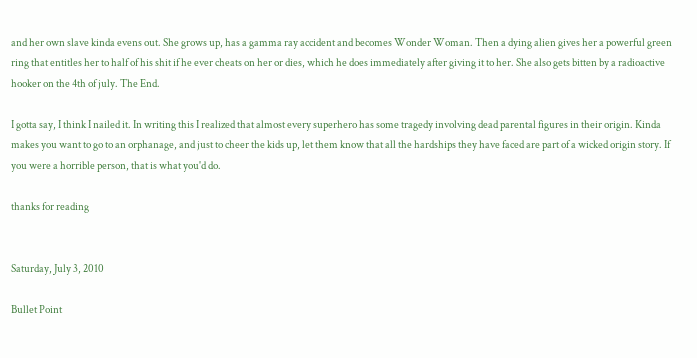and her own slave kinda evens out. She grows up, has a gamma ray accident and becomes Wonder Woman. Then a dying alien gives her a powerful green ring that entitles her to half of his shit if he ever cheats on her or dies, which he does immediately after giving it to her. She also gets bitten by a radioactive hooker on the 4th of july. The End.

I gotta say, I think I nailed it. In writing this I realized that almost every superhero has some tragedy involving dead parental figures in their origin. Kinda makes you want to go to an orphanage, and just to cheer the kids up, let them know that all the hardships they have faced are part of a wicked origin story. If you were a horrible person, that is what you'd do.

thanks for reading


Saturday, July 3, 2010

Bullet Point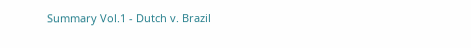Summary Vol.1 - Dutch v. Brazil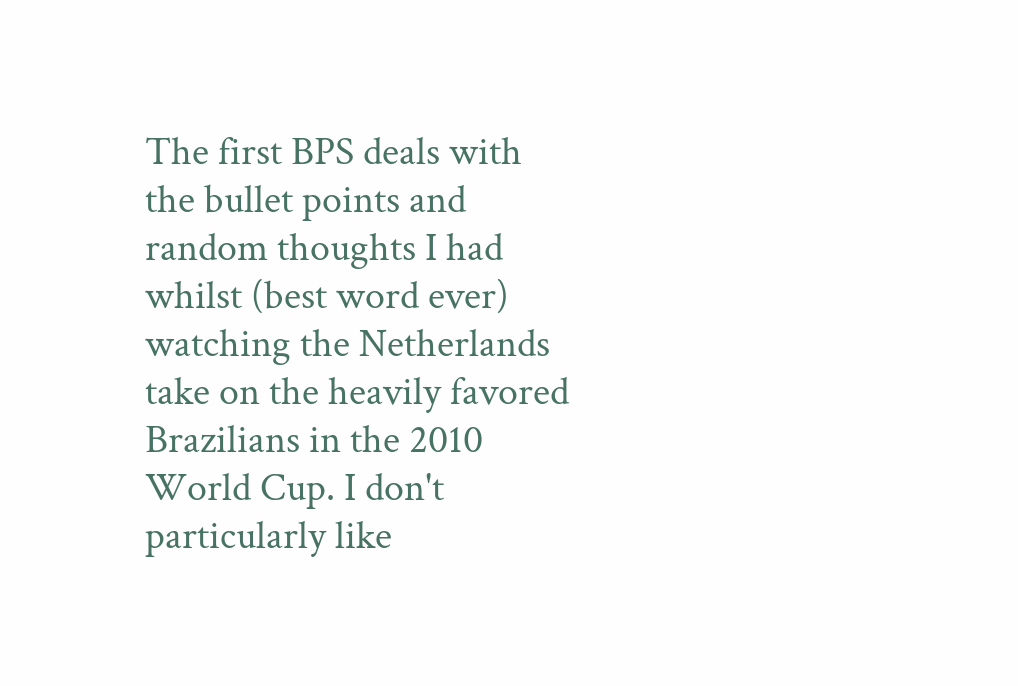The first BPS deals with the bullet points and random thoughts I had whilst (best word ever) watching the Netherlands take on the heavily favored Brazilians in the 2010 World Cup. I don't particularly like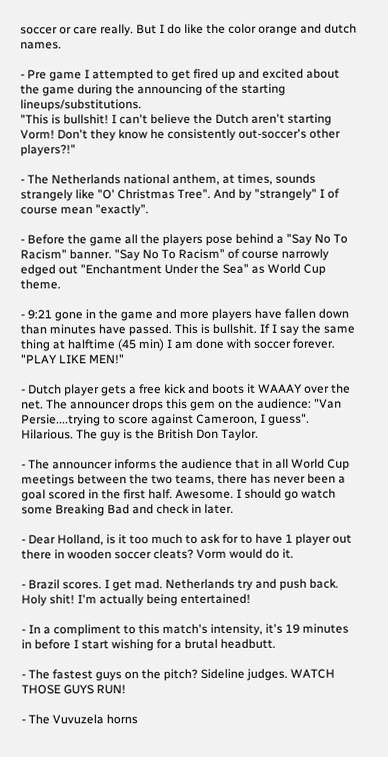soccer or care really. But I do like the color orange and dutch names.

- Pre game I attempted to get fired up and excited about the game during the announcing of the starting lineups/substitutions.
"This is bullshit! I can't believe the Dutch aren't starting Vorm! Don't they know he consistently out-soccer's other players?!"

- The Netherlands national anthem, at times, sounds strangely like "O' Christmas Tree". And by "strangely" I of course mean "exactly".

- Before the game all the players pose behind a "Say No To Racism" banner. "Say No To Racism" of course narrowly edged out "Enchantment Under the Sea" as World Cup theme.

- 9:21 gone in the game and more players have fallen down than minutes have passed. This is bullshit. If I say the same thing at halftime (45 min) I am done with soccer forever. "PLAY LIKE MEN!"

- Dutch player gets a free kick and boots it WAAAY over the net. The announcer drops this gem on the audience: "Van Persie....trying to score against Cameroon, I guess". Hilarious. The guy is the British Don Taylor.

- The announcer informs the audience that in all World Cup meetings between the two teams, there has never been a goal scored in the first half. Awesome. I should go watch some Breaking Bad and check in later.

- Dear Holland, is it too much to ask for to have 1 player out there in wooden soccer cleats? Vorm would do it.

- Brazil scores. I get mad. Netherlands try and push back. Holy shit! I'm actually being entertained!

- In a compliment to this match's intensity, it's 19 minutes in before I start wishing for a brutal headbutt.

- The fastest guys on the pitch? Sideline judges. WATCH THOSE GUYS RUN!

- The Vuvuzela horns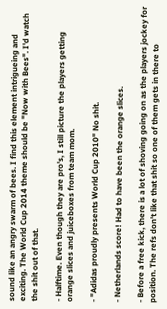sound like an angry swarm of bees. I find this element intrigueing and exciting. The World Cup 2014 theme should be "Now with Bees". I'd watch the shit out of that.

- Halftime. Even though they are pro's, I still picture the players getting orange slices and juiceboxes from team mom.

- "Adidas proudly presents World Cup 2010" No shit.

- Netherlands score! Had to have been the orange slices.

- Before a free kick, there is a lot of shoving going on as the players jockey for position. The refs don't like that shit so one of them gets in there to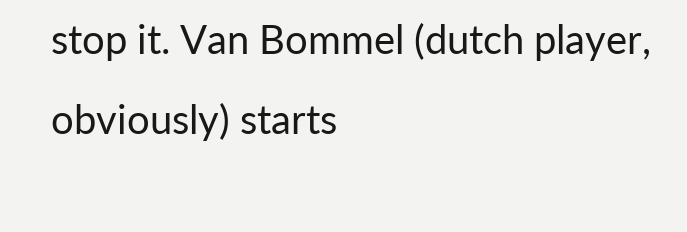stop it. Van Bommel (dutch player, obviously) starts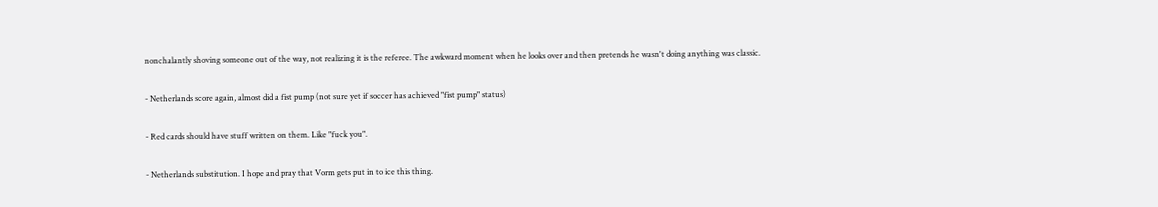nonchalantly shoving someone out of the way, not realizing it is the referee. The awkward moment when he looks over and then pretends he wasn't doing anything was classic.

- Netherlands score again, almost did a fist pump (not sure yet if soccer has achieved "fist pump" status)

- Red cards should have stuff written on them. Like "fuck you".

- Netherlands substitution. I hope and pray that Vorm gets put in to ice this thing.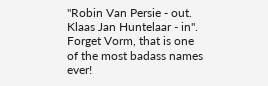"Robin Van Persie - out. Klaas Jan Huntelaar - in". Forget Vorm, that is one of the most badass names ever!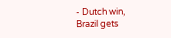- Dutch win, Brazil gets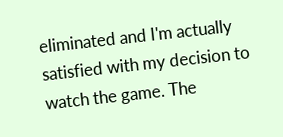eliminated and I'm actually satisfied with my decision to watch the game. The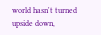world hasn't turned upside down,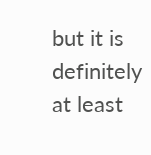but it is definitely at least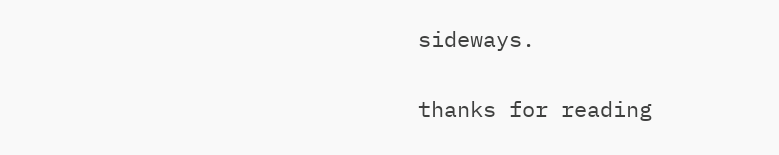sideways.

thanks for reading